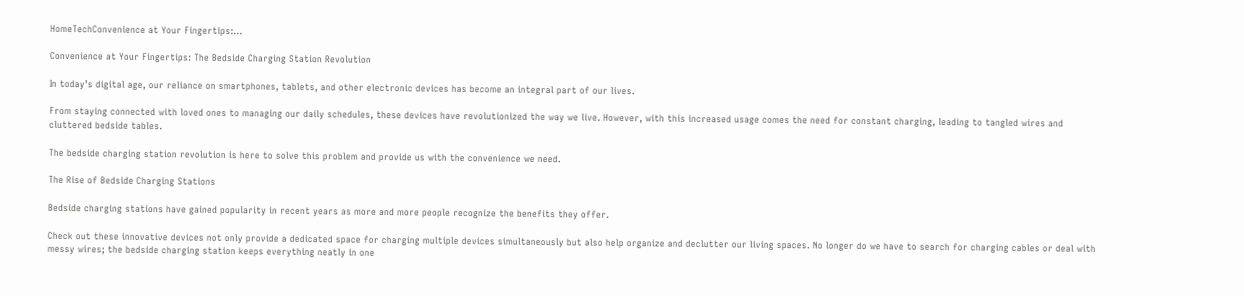HomeTechConvenience at Your Fingertips:...

Convenience at Your Fingertips: The Bedside Charging Station Revolution

In today’s digital age, our reliance on smartphones, tablets, and other electronic devices has become an integral part of our lives.

From staying connected with loved ones to managing our daily schedules, these devices have revolutionized the way we live. However, with this increased usage comes the need for constant charging, leading to tangled wires and cluttered bedside tables.

The bedside charging station revolution is here to solve this problem and provide us with the convenience we need.

The Rise of Bedside Charging Stations

Bedside charging stations have gained popularity in recent years as more and more people recognize the benefits they offer.

Check out these innovative devices not only provide a dedicated space for charging multiple devices simultaneously but also help organize and declutter our living spaces. No longer do we have to search for charging cables or deal with messy wires; the bedside charging station keeps everything neatly in one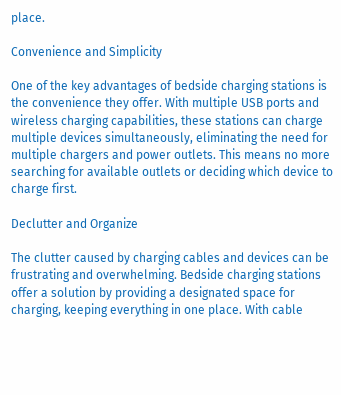place.

Convenience and Simplicity

One of the key advantages of bedside charging stations is the convenience they offer. With multiple USB ports and wireless charging capabilities, these stations can charge multiple devices simultaneously, eliminating the need for multiple chargers and power outlets. This means no more searching for available outlets or deciding which device to charge first.

Declutter and Organize

The clutter caused by charging cables and devices can be frustrating and overwhelming. Bedside charging stations offer a solution by providing a designated space for charging, keeping everything in one place. With cable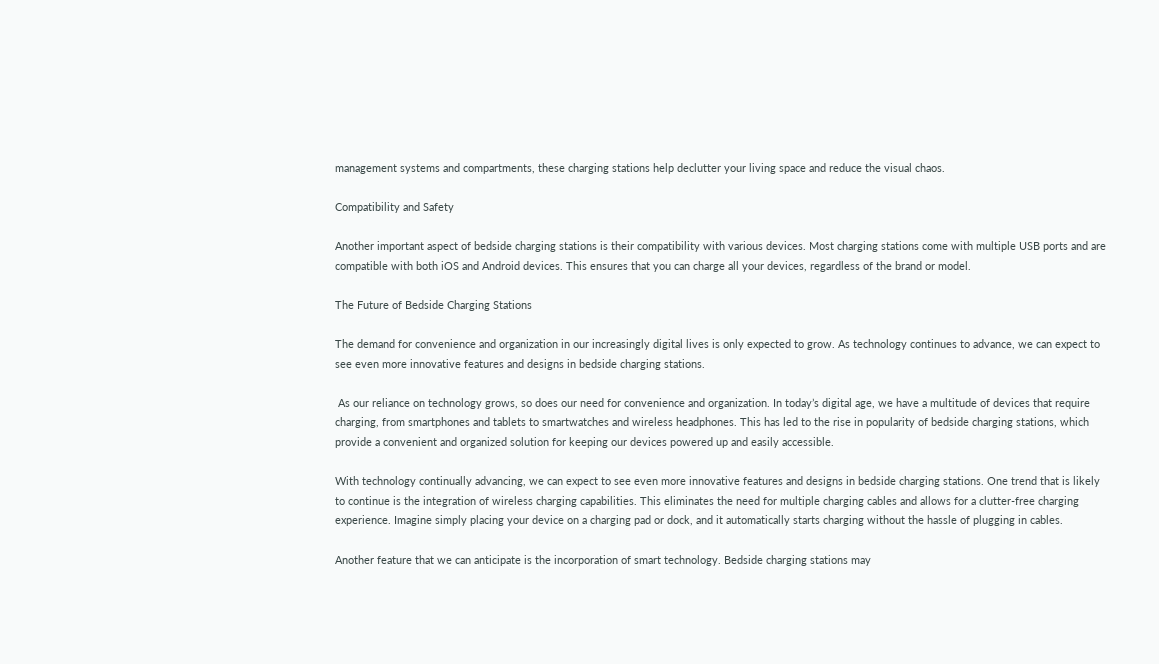management systems and compartments, these charging stations help declutter your living space and reduce the visual chaos.

Compatibility and Safety

Another important aspect of bedside charging stations is their compatibility with various devices. Most charging stations come with multiple USB ports and are compatible with both iOS and Android devices. This ensures that you can charge all your devices, regardless of the brand or model.

The Future of Bedside Charging Stations

The demand for convenience and organization in our increasingly digital lives is only expected to grow. As technology continues to advance, we can expect to see even more innovative features and designs in bedside charging stations.

 As our reliance on technology grows, so does our need for convenience and organization. In today’s digital age, we have a multitude of devices that require charging, from smartphones and tablets to smartwatches and wireless headphones. This has led to the rise in popularity of bedside charging stations, which provide a convenient and organized solution for keeping our devices powered up and easily accessible.

With technology continually advancing, we can expect to see even more innovative features and designs in bedside charging stations. One trend that is likely to continue is the integration of wireless charging capabilities. This eliminates the need for multiple charging cables and allows for a clutter-free charging experience. Imagine simply placing your device on a charging pad or dock, and it automatically starts charging without the hassle of plugging in cables.

Another feature that we can anticipate is the incorporation of smart technology. Bedside charging stations may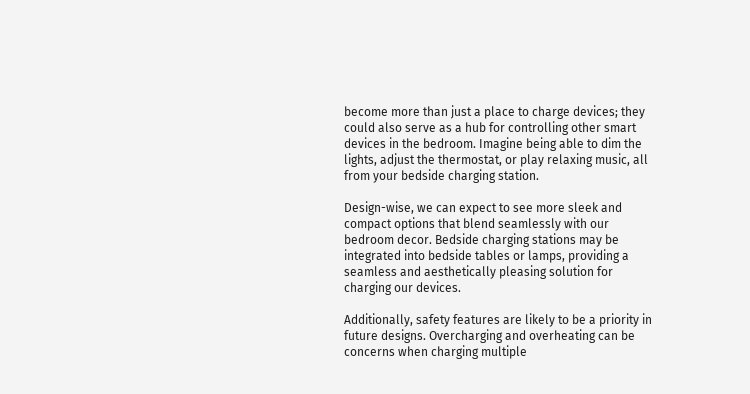become more than just a place to charge devices; they could also serve as a hub for controlling other smart devices in the bedroom. Imagine being able to dim the lights, adjust the thermostat, or play relaxing music, all from your bedside charging station.

Design-wise, we can expect to see more sleek and compact options that blend seamlessly with our bedroom decor. Bedside charging stations may be integrated into bedside tables or lamps, providing a seamless and aesthetically pleasing solution for charging our devices.

Additionally, safety features are likely to be a priority in future designs. Overcharging and overheating can be concerns when charging multiple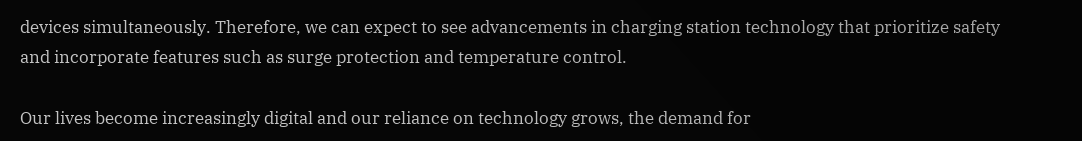devices simultaneously. Therefore, we can expect to see advancements in charging station technology that prioritize safety and incorporate features such as surge protection and temperature control.

Our lives become increasingly digital and our reliance on technology grows, the demand for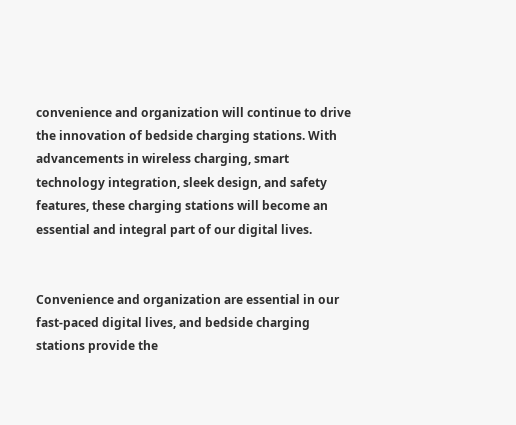convenience and organization will continue to drive the innovation of bedside charging stations. With advancements in wireless charging, smart technology integration, sleek design, and safety features, these charging stations will become an essential and integral part of our digital lives.


Convenience and organization are essential in our fast-paced digital lives, and bedside charging stations provide the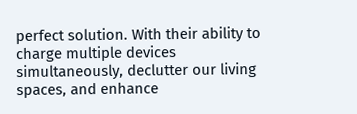perfect solution. With their ability to charge multiple devices simultaneously, declutter our living spaces, and enhance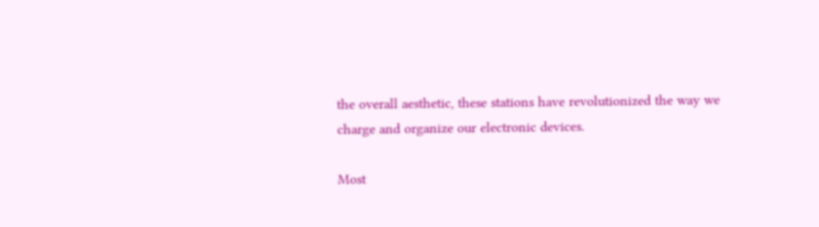the overall aesthetic, these stations have revolutionized the way we charge and organize our electronic devices.

Most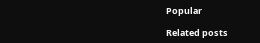Popular

Related posts